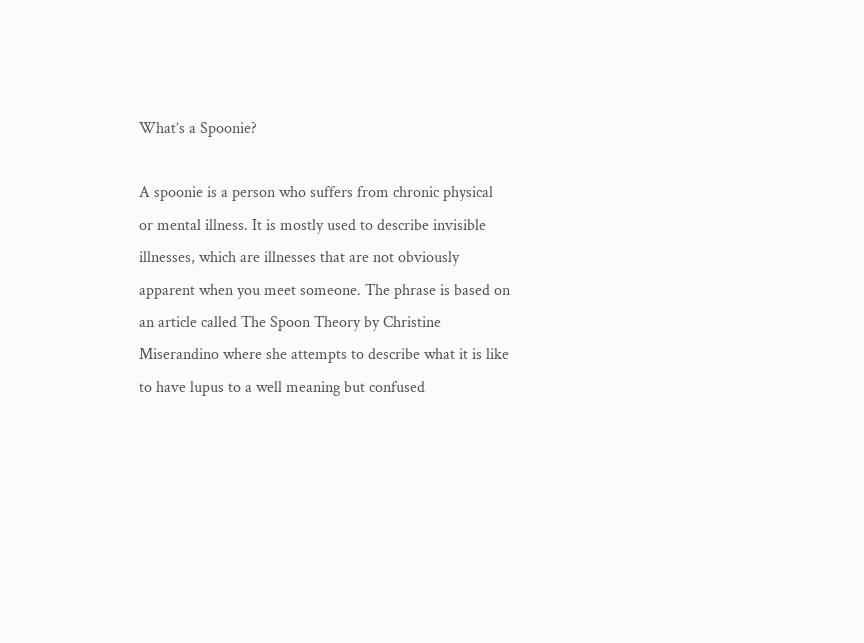What’s a Spoonie?

A spoonie is a person who suffers from chronic physical or mental illness. It is mostly used to describe invisible illnesses, which are illnesses that are not obviously apparent when you meet someone. The phrase is based on an article called The Spoon Theory by Christine Miserandino where she attempts to describe what it is like to have lupus to a well meaning but confused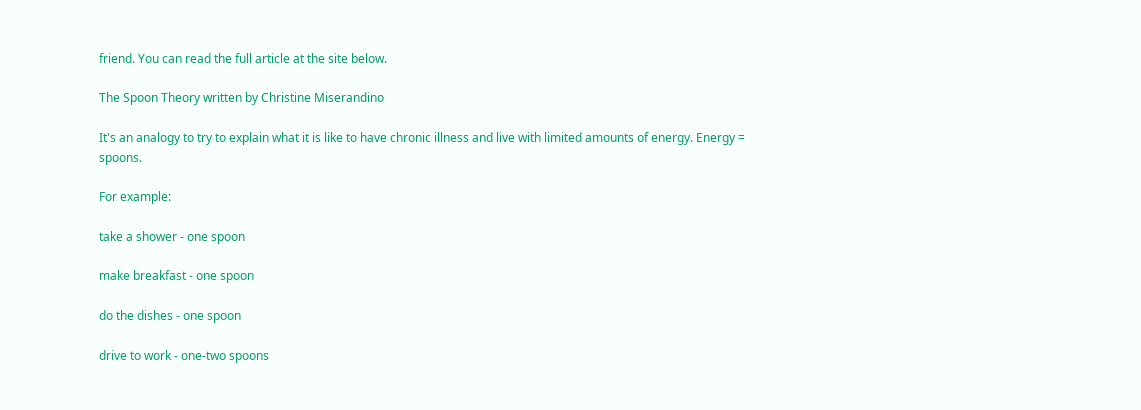friend. You can read the full article at the site below.

The Spoon Theory written by Christine Miserandino

It's an analogy to try to explain what it is like to have chronic illness and live with limited amounts of energy. Energy = spoons.

For example:

take a shower - one spoon

make breakfast - one spoon

do the dishes - one spoon

drive to work - one-two spoons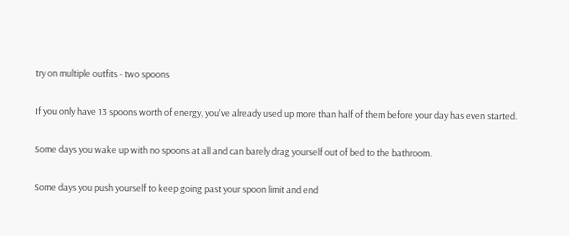try on multiple outfits - two spoons

If you only have 13 spoons worth of energy, you've already used up more than half of them before your day has even started.

Some days you wake up with no spoons at all and can barely drag yourself out of bed to the bathroom.

Some days you push yourself to keep going past your spoon limit and end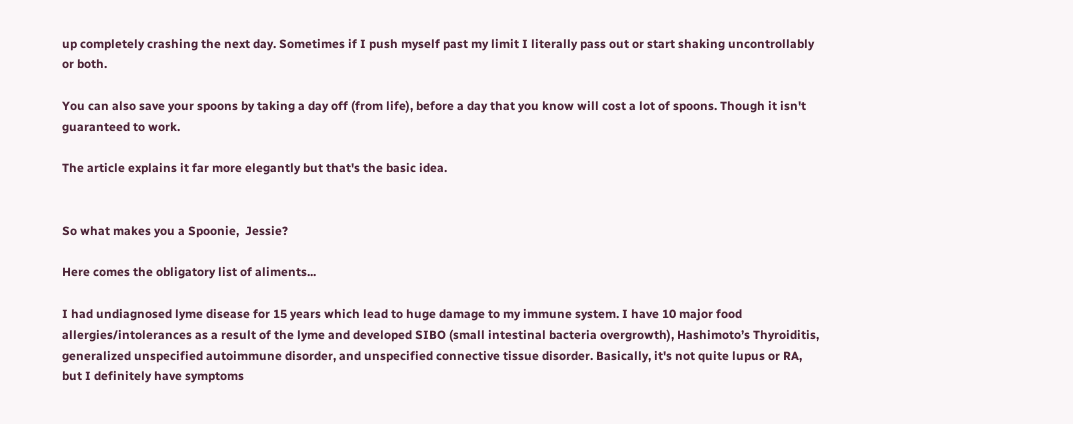up completely crashing the next day. Sometimes if I push myself past my limit I literally pass out or start shaking uncontrollably or both.

You can also save your spoons by taking a day off (from life), before a day that you know will cost a lot of spoons. Though it isn't guaranteed to work.

The article explains it far more elegantly but that's the basic idea.


So what makes you a Spoonie,  Jessie?

Here comes the obligatory list of aliments...

I had undiagnosed lyme disease for 15 years which lead to huge damage to my immune system. I have 10 major food allergies/intolerances as a result of the lyme and developed SIBO (small intestinal bacteria overgrowth), Hashimoto’s Thyroiditis, generalized unspecified autoimmune disorder, and unspecified connective tissue disorder. Basically, it's not quite lupus or RA, but I definitely have symptoms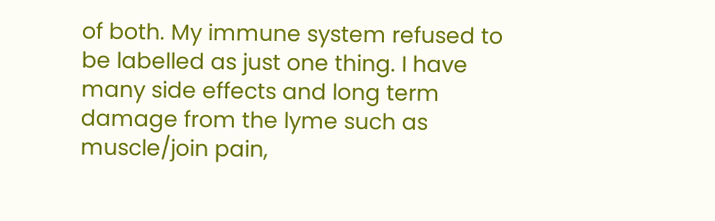of both. My immune system refused to be labelled as just one thing. I have many side effects and long term damage from the lyme such as muscle/join pain,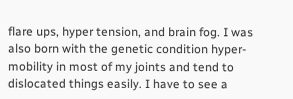flare ups, hyper tension, and brain fog. I was also born with the genetic condition hyper-mobility in most of my joints and tend to dislocated things easily. I have to see a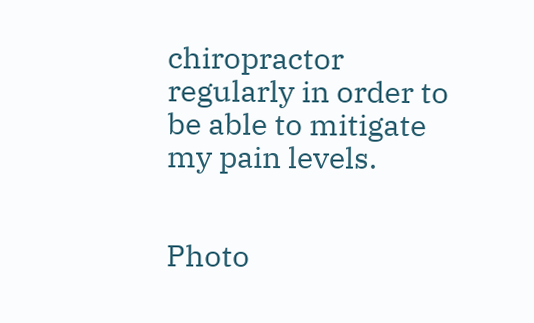chiropractor regularly in order to be able to mitigate my pain levels.


Photo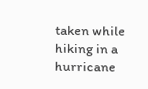taken while hiking in a hurricane